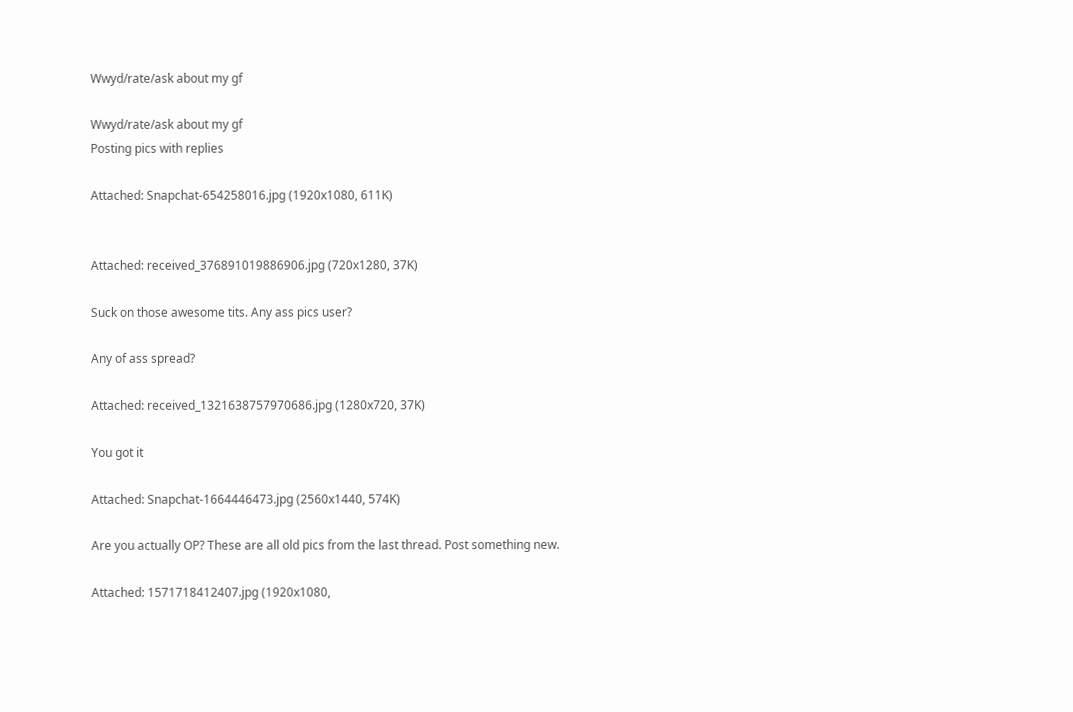Wwyd/rate/ask about my gf

Wwyd/rate/ask about my gf
Posting pics with replies

Attached: Snapchat-654258016.jpg (1920x1080, 611K)


Attached: received_376891019886906.jpg (720x1280, 37K)

Suck on those awesome tits. Any ass pics user?

Any of ass spread?

Attached: received_1321638757970686.jpg (1280x720, 37K)

You got it

Attached: Snapchat-1664446473.jpg (2560x1440, 574K)

Are you actually OP? These are all old pics from the last thread. Post something new.

Attached: 1571718412407.jpg (1920x1080,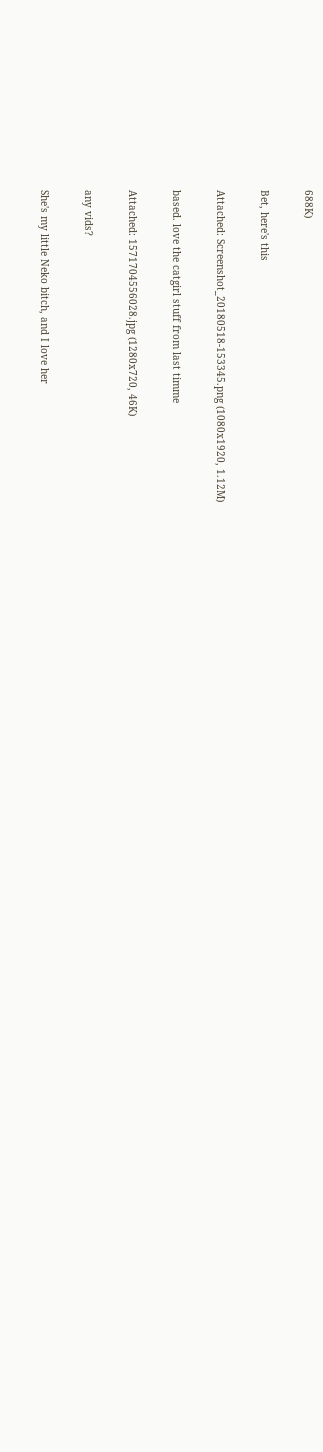688K)

Bet, here's this

Attached: Screenshot_20180518-153345.png (1080x1920, 1.12M)

based. love the catgirl stuff from last timme

Attached: 1571704556028.jpg (1280x720, 46K)

any vids?

She's my little Neko bitch, and I love her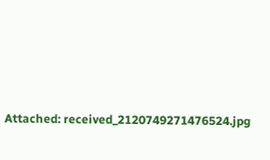Attached: received_2120749271476524.jpg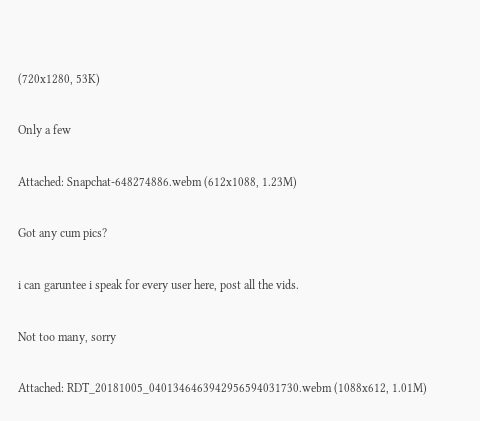(720x1280, 53K)

Only a few

Attached: Snapchat-648274886.webm (612x1088, 1.23M)

Got any cum pics?

i can garuntee i speak for every user here, post all the vids.

Not too many, sorry

Attached: RDT_20181005_0401346463942956594031730.webm (1088x612, 1.01M)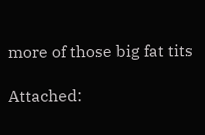more of those big fat tits

Attached: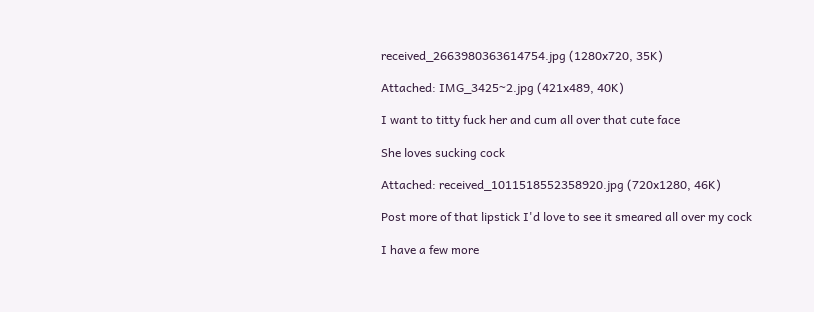received_2663980363614754.jpg (1280x720, 35K)

Attached: IMG_3425~2.jpg (421x489, 40K)

I want to titty fuck her and cum all over that cute face

She loves sucking cock

Attached: received_1011518552358920.jpg (720x1280, 46K)

Post more of that lipstick I'd love to see it smeared all over my cock

I have a few more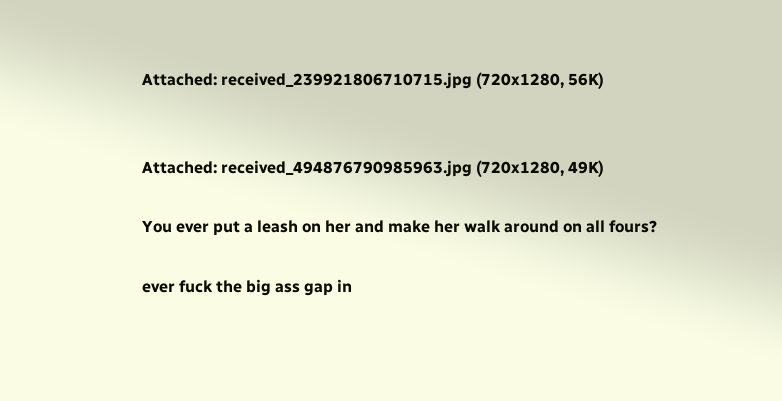Attached: received_239921806710715.jpg (720x1280, 56K)


Attached: received_494876790985963.jpg (720x1280, 49K)

You ever put a leash on her and make her walk around on all fours?

ever fuck the big ass gap in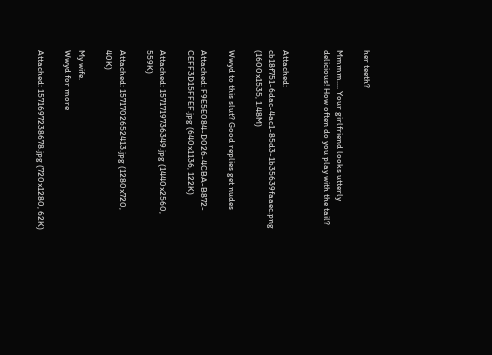her teeth?

Mmmm.... Your girlfriend looks utterly delicious! How often do you play with the tail?


Attached: cb18f751-6dac-4ac1-85d3-1b35639faaec.png (1600x1535, 1.48M)

Wwyd to this slut? Good replies get nudes

Attached: F9E5E084-D026-4CBA-B872-CEFF3D15FFEF.jpg (640x1136, 122K)

Attached: 1571719736349.jpg (1440x2560, 559K)

Attached: 1571702652413.jpg (1280x720, 40K)

My wife.
Wwyd for more

Attached: 1571697238678.jpg (720x1280, 62K)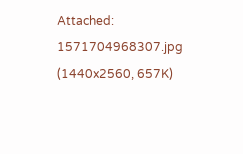Attached: 1571704968307.jpg (1440x2560, 657K)